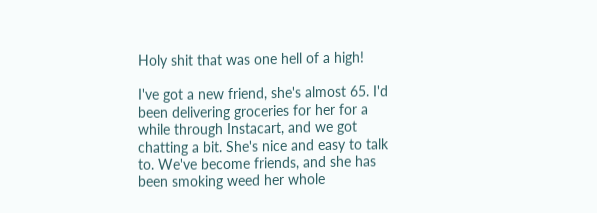Holy shit that was one hell of a high!

I've got a new friend, she's almost 65. I'd been delivering groceries for her for a while through Instacart, and we got chatting a bit. She's nice and easy to talk to. We've become friends, and she has been smoking weed her whole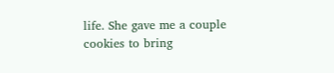life. She gave me a couple cookies to bring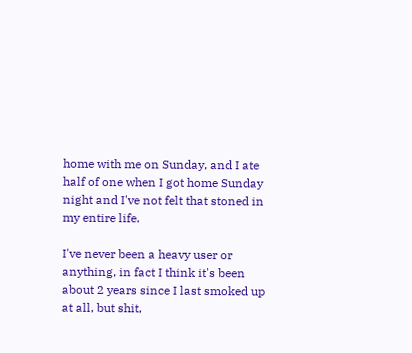home with me on Sunday, and I ate half of one when I got home Sunday night and I've not felt that stoned in my entire life.

I've never been a heavy user or anything, in fact I think it's been about 2 years since I last smoked up at all, but shit,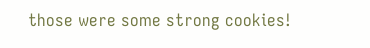those were some strong cookies!